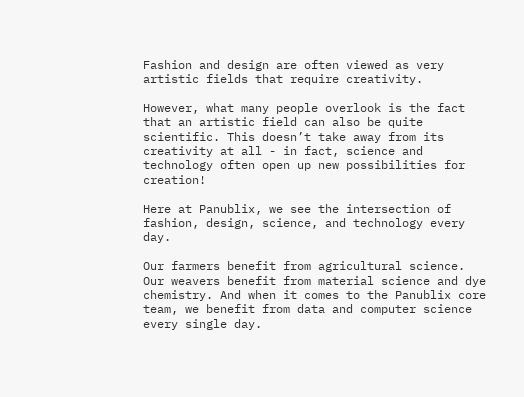Fashion and design are often viewed as very artistic fields that require creativity.

However, what many people overlook is the fact that an artistic field can also be quite scientific. This doesn’t take away from its creativity at all - in fact, science and technology often open up new possibilities for creation!

Here at Panublix, we see the intersection of fashion, design, science, and technology every day.

Our farmers benefit from agricultural science. Our weavers benefit from material science and dye chemistry. And when it comes to the Panublix core team, we benefit from data and computer science every single day.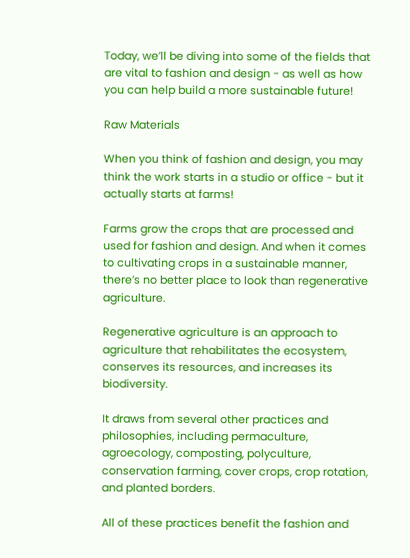Today, we’ll be diving into some of the fields that are vital to fashion and design - as well as how you can help build a more sustainable future!

Raw Materials

When you think of fashion and design, you may think the work starts in a studio or office - but it actually starts at farms!

Farms grow the crops that are processed and used for fashion and design. And when it comes to cultivating crops in a sustainable manner, there’s no better place to look than regenerative agriculture.

Regenerative agriculture is an approach to agriculture that rehabilitates the ecosystem, conserves its resources, and increases its biodiversity.

It draws from several other practices and philosophies, including permaculture, agroecology, composting, polyculture, conservation farming, cover crops, crop rotation, and planted borders.

All of these practices benefit the fashion and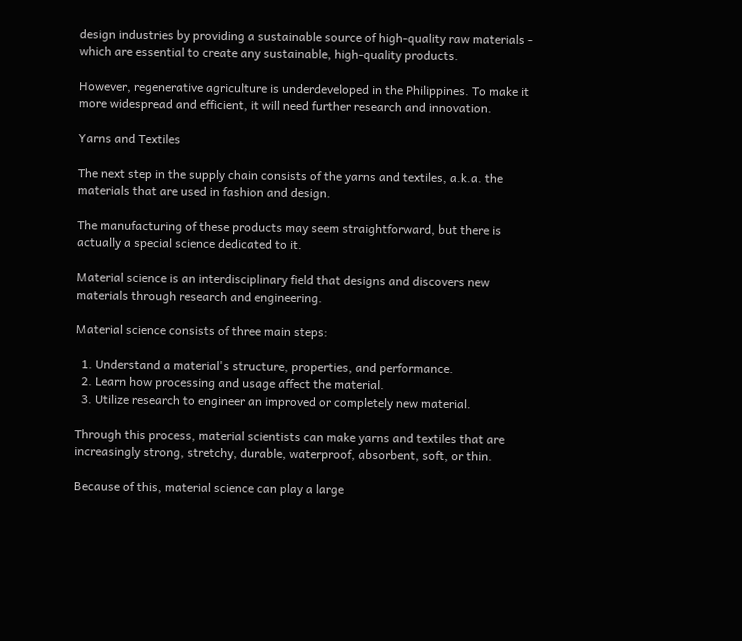design industries by providing a sustainable source of high-quality raw materials - which are essential to create any sustainable, high-quality products.

However, regenerative agriculture is underdeveloped in the Philippines. To make it more widespread and efficient, it will need further research and innovation.

Yarns and Textiles

The next step in the supply chain consists of the yarns and textiles, a.k.a. the materials that are used in fashion and design.

The manufacturing of these products may seem straightforward, but there is actually a special science dedicated to it.

Material science is an interdisciplinary field that designs and discovers new materials through research and engineering.

Material science consists of three main steps:

  1. Understand a material's structure, properties, and performance.
  2. Learn how processing and usage affect the material.
  3. Utilize research to engineer an improved or completely new material.

Through this process, material scientists can make yarns and textiles that are increasingly strong, stretchy, durable, waterproof, absorbent, soft, or thin.

Because of this, material science can play a large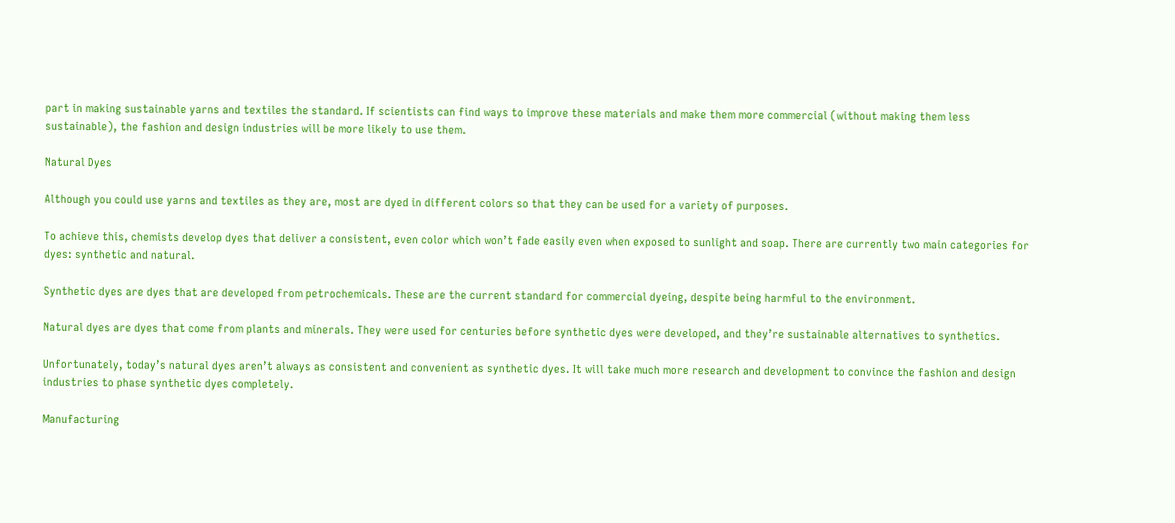part in making sustainable yarns and textiles the standard. If scientists can find ways to improve these materials and make them more commercial (without making them less sustainable), the fashion and design industries will be more likely to use them.

Natural Dyes

Although you could use yarns and textiles as they are, most are dyed in different colors so that they can be used for a variety of purposes.

To achieve this, chemists develop dyes that deliver a consistent, even color which won’t fade easily even when exposed to sunlight and soap. There are currently two main categories for dyes: synthetic and natural.

Synthetic dyes are dyes that are developed from petrochemicals. These are the current standard for commercial dyeing, despite being harmful to the environment.

Natural dyes are dyes that come from plants and minerals. They were used for centuries before synthetic dyes were developed, and they’re sustainable alternatives to synthetics.

Unfortunately, today’s natural dyes aren’t always as consistent and convenient as synthetic dyes. It will take much more research and development to convince the fashion and design industries to phase synthetic dyes completely.

Manufacturing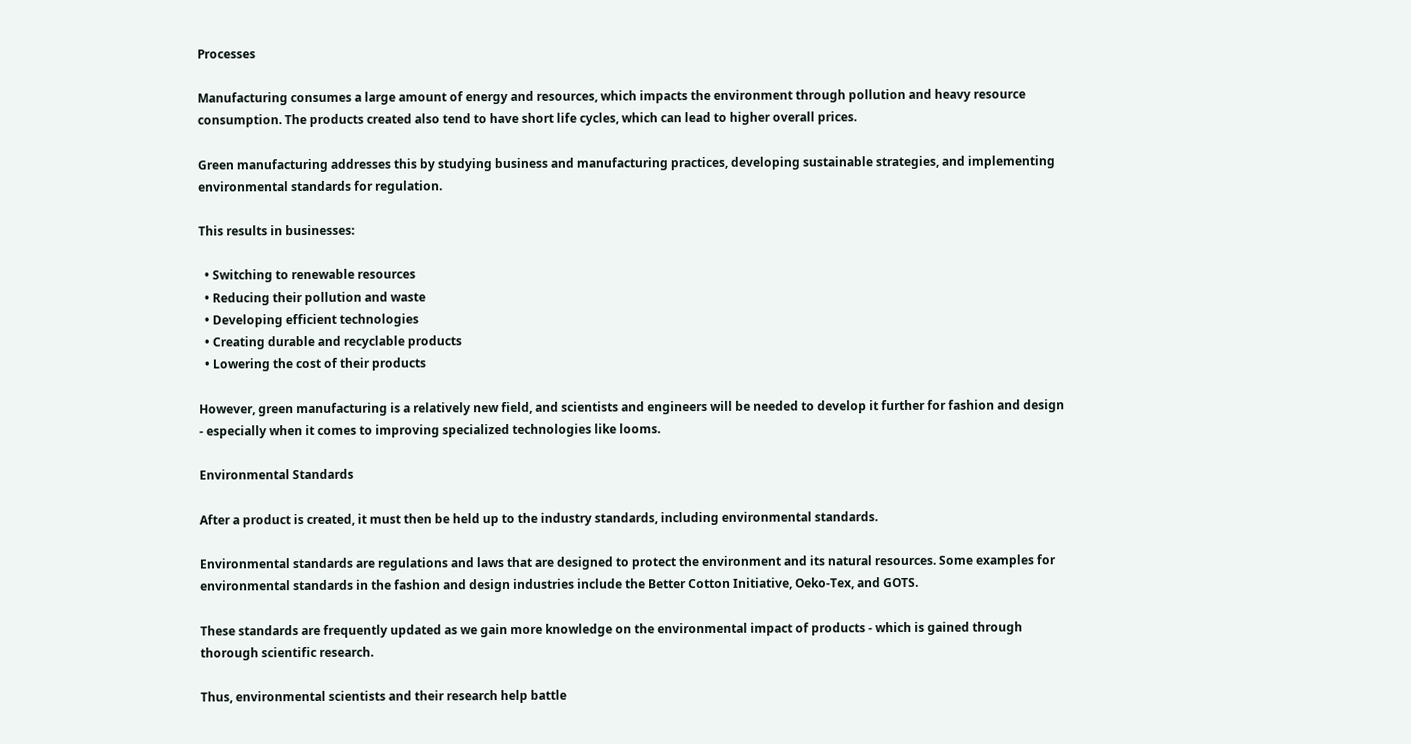Processes

Manufacturing consumes a large amount of energy and resources, which impacts the environment through pollution and heavy resource consumption. The products created also tend to have short life cycles, which can lead to higher overall prices.

Green manufacturing addresses this by studying business and manufacturing practices, developing sustainable strategies, and implementing environmental standards for regulation.

This results in businesses:

  • Switching to renewable resources
  • Reducing their pollution and waste
  • Developing efficient technologies
  • Creating durable and recyclable products
  • Lowering the cost of their products

However, green manufacturing is a relatively new field, and scientists and engineers will be needed to develop it further for fashion and design - especially when it comes to improving specialized technologies like looms.

Environmental Standards

After a product is created, it must then be held up to the industry standards, including environmental standards.

Environmental standards are regulations and laws that are designed to protect the environment and its natural resources. Some examples for environmental standards in the fashion and design industries include the Better Cotton Initiative, Oeko-Tex, and GOTS.

These standards are frequently updated as we gain more knowledge on the environmental impact of products - which is gained through thorough scientific research.

Thus, environmental scientists and their research help battle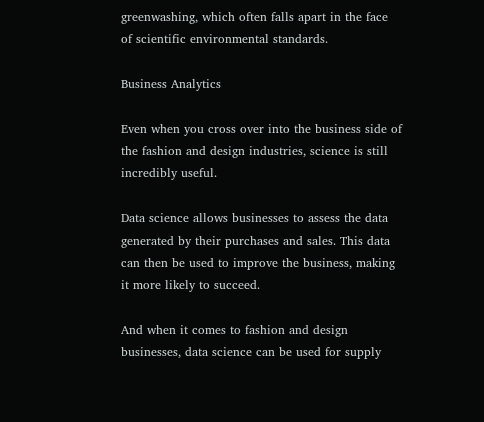greenwashing, which often falls apart in the face of scientific environmental standards.

Business Analytics

Even when you cross over into the business side of the fashion and design industries, science is still incredibly useful.

Data science allows businesses to assess the data generated by their purchases and sales. This data can then be used to improve the business, making it more likely to succeed.

And when it comes to fashion and design businesses, data science can be used for supply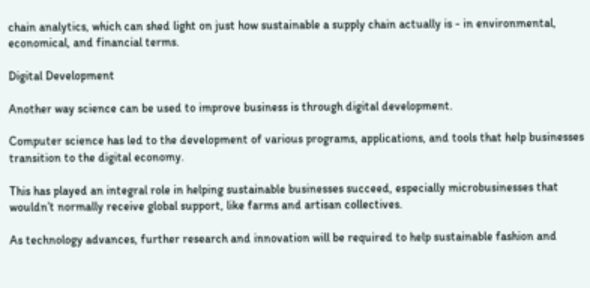chain analytics, which can shed light on just how sustainable a supply chain actually is - in environmental, economical, and financial terms.

Digital Development

Another way science can be used to improve business is through digital development.

Computer science has led to the development of various programs, applications, and tools that help businesses transition to the digital economy.

This has played an integral role in helping sustainable businesses succeed, especially microbusinesses that wouldn’t normally receive global support, like farms and artisan collectives.

As technology advances, further research and innovation will be required to help sustainable fashion and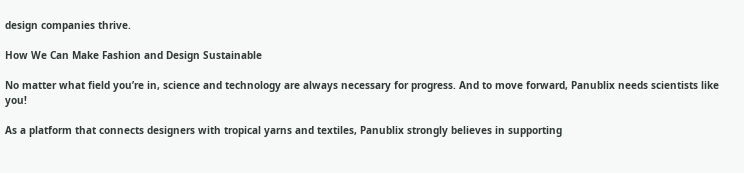design companies thrive.

How We Can Make Fashion and Design Sustainable

No matter what field you’re in, science and technology are always necessary for progress. And to move forward, Panublix needs scientists like you!

As a platform that connects designers with tropical yarns and textiles, Panublix strongly believes in supporting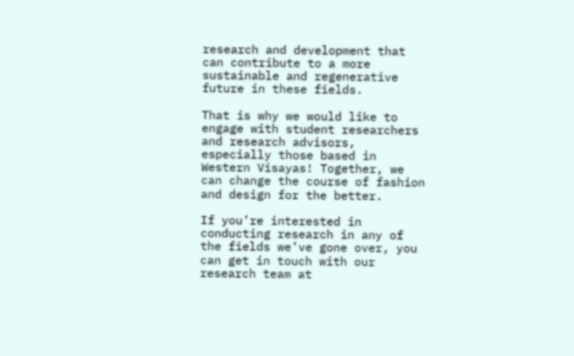research and development that can contribute to a more sustainable and regenerative future in these fields.

That is why we would like to engage with student researchers and research advisors, especially those based in Western Visayas! Together, we can change the course of fashion and design for the better.

If you’re interested in conducting research in any of the fields we’ve gone over, you can get in touch with our research team at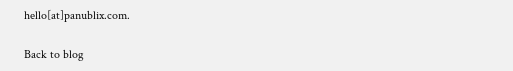hello[at]panublix.com.

Back to blog